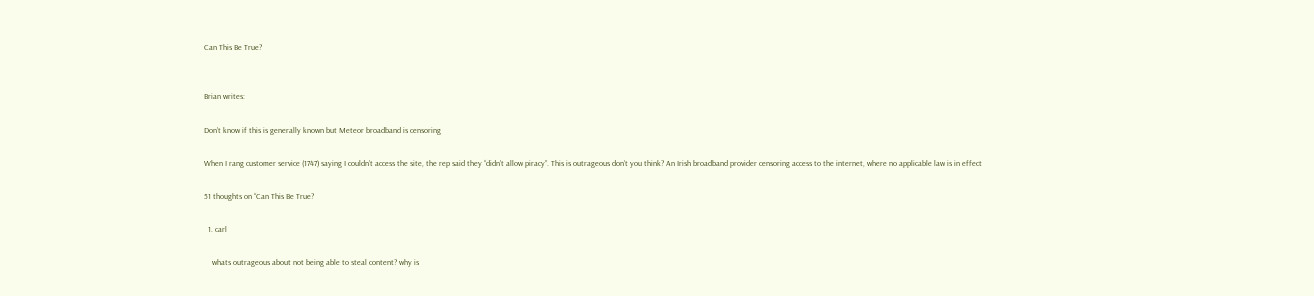Can This Be True?


Brian writes:

Don’t know if this is generally known but Meteor broadband is censoring

When I rang customer service (1747) saying I couldn’t access the site, the rep said they “didn’t allow piracy”. This is outrageous don’t you think? An Irish broadband provider censoring access to the internet, where no applicable law is in effect

51 thoughts on “Can This Be True?

  1. carl

    whats outrageous about not being able to steal content? why is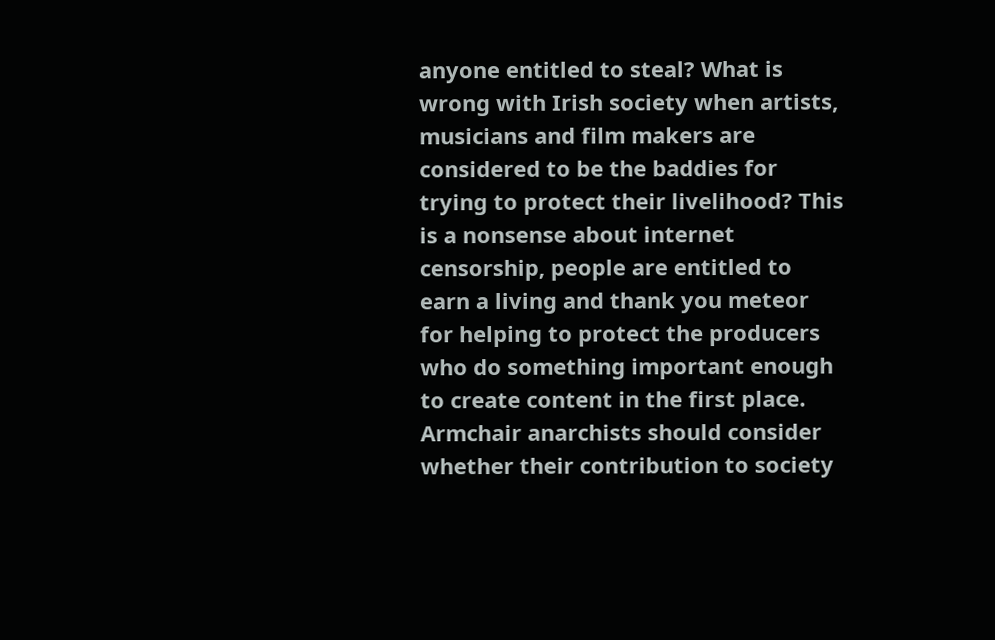anyone entitled to steal? What is wrong with Irish society when artists, musicians and film makers are considered to be the baddies for trying to protect their livelihood? This is a nonsense about internet censorship, people are entitled to earn a living and thank you meteor for helping to protect the producers who do something important enough to create content in the first place. Armchair anarchists should consider whether their contribution to society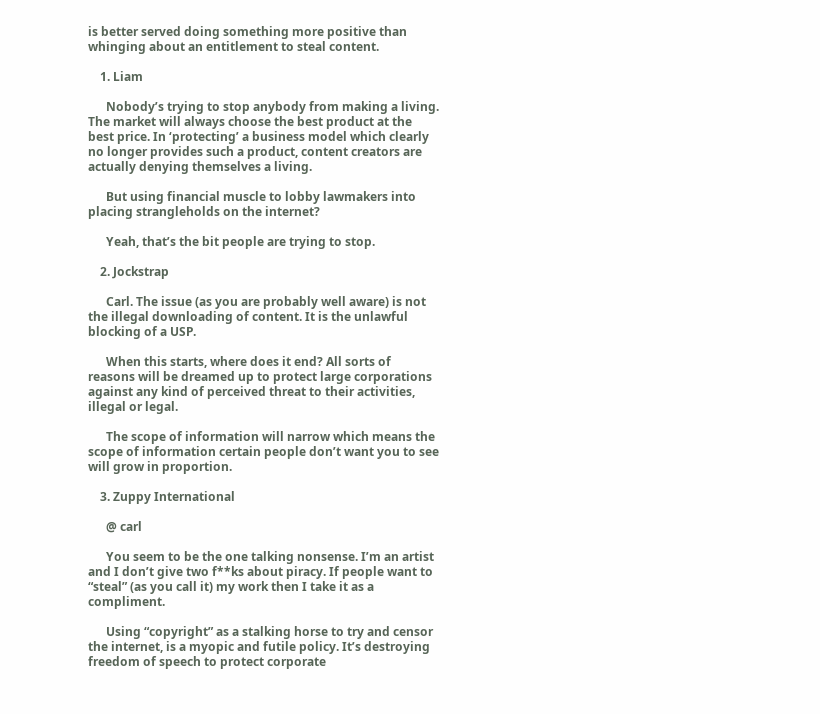is better served doing something more positive than whinging about an entitlement to steal content.

    1. Liam

      Nobody’s trying to stop anybody from making a living. The market will always choose the best product at the best price. In ‘protecting’ a business model which clearly no longer provides such a product, content creators are actually denying themselves a living.

      But using financial muscle to lobby lawmakers into placing strangleholds on the internet?

      Yeah, that’s the bit people are trying to stop.

    2. Jockstrap

      Carl. The issue (as you are probably well aware) is not the illegal downloading of content. It is the unlawful blocking of a USP.

      When this starts, where does it end? All sorts of reasons will be dreamed up to protect large corporations against any kind of perceived threat to their activities, illegal or legal.

      The scope of information will narrow which means the scope of information certain people don’t want you to see will grow in proportion.

    3. Zuppy International

      @ carl

      You seem to be the one talking nonsense. I’m an artist and I don’t give two f**ks about piracy. If people want to “steal” (as you call it) my work then I take it as a compliment.

      Using “copyright” as a stalking horse to try and censor the internet, is a myopic and futile policy. It’s destroying freedom of speech to protect corporate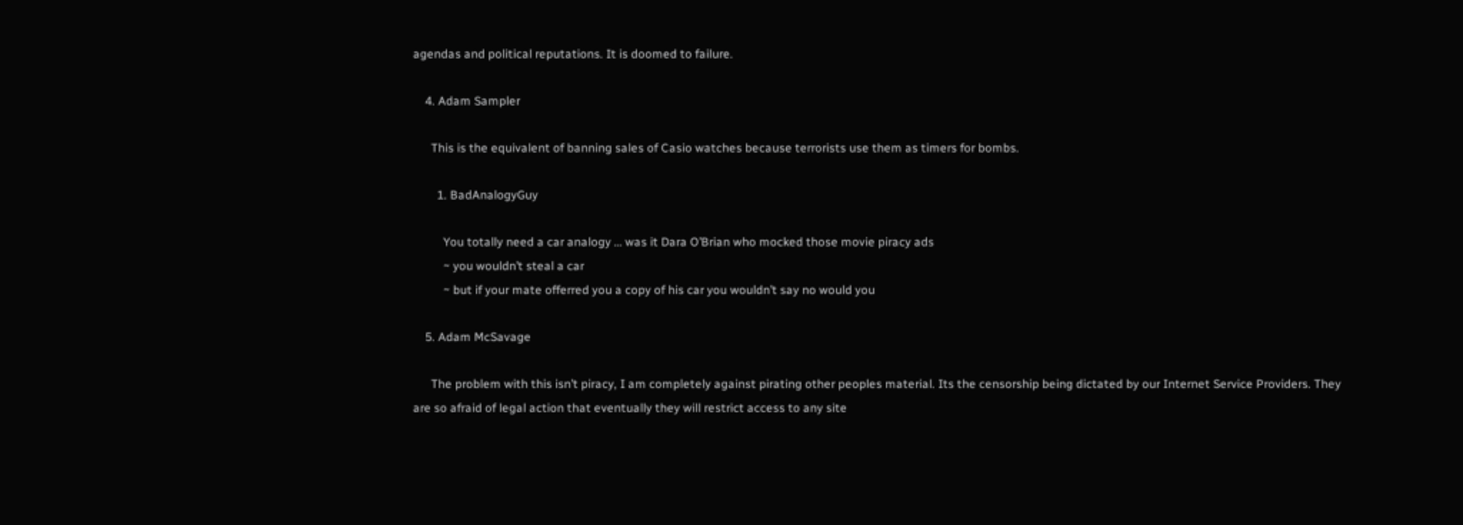agendas and political reputations. It is doomed to failure.

    4. Adam Sampler

      This is the equivalent of banning sales of Casio watches because terrorists use them as timers for bombs.

        1. BadAnalogyGuy

          You totally need a car analogy … was it Dara O’Brian who mocked those movie piracy ads
          ~ you wouldn’t steal a car
          ~ but if your mate offerred you a copy of his car you wouldn’t say no would you

    5. Adam McSavage

      The problem with this isn’t piracy, I am completely against pirating other peoples material. Its the censorship being dictated by our Internet Service Providers. They are so afraid of legal action that eventually they will restrict access to any site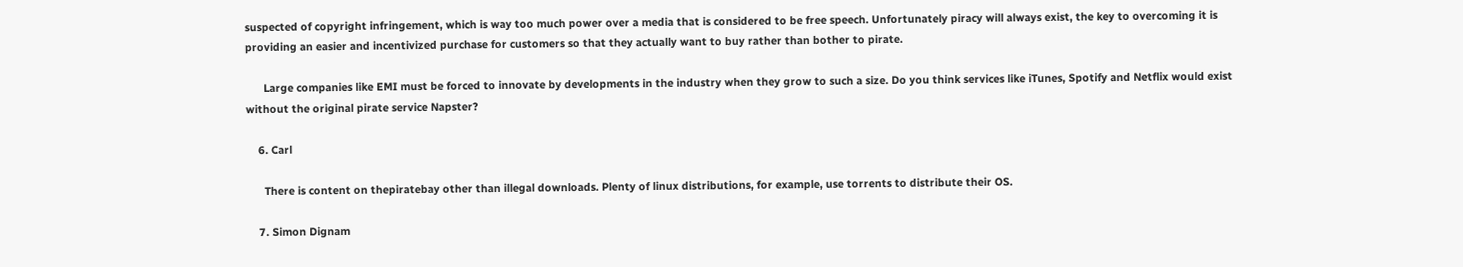suspected of copyright infringement, which is way too much power over a media that is considered to be free speech. Unfortunately piracy will always exist, the key to overcoming it is providing an easier and incentivized purchase for customers so that they actually want to buy rather than bother to pirate.

      Large companies like EMI must be forced to innovate by developments in the industry when they grow to such a size. Do you think services like iTunes, Spotify and Netflix would exist without the original pirate service Napster?

    6. Carl

      There is content on thepiratebay other than illegal downloads. Plenty of linux distributions, for example, use torrents to distribute their OS.

    7. Simon Dignam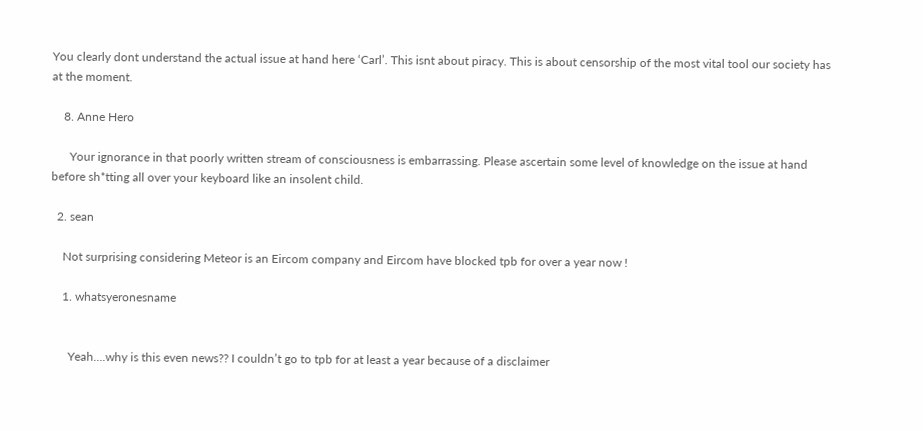You clearly dont understand the actual issue at hand here ‘Carl’. This isnt about piracy. This is about censorship of the most vital tool our society has at the moment.

    8. Anne Hero

      Your ignorance in that poorly written stream of consciousness is embarrassing. Please ascertain some level of knowledge on the issue at hand before sh*tting all over your keyboard like an insolent child.

  2. sean

    Not surprising considering Meteor is an Eircom company and Eircom have blocked tpb for over a year now !

    1. whatsyeronesname


      Yeah….why is this even news?? I couldn’t go to tpb for at least a year because of a disclaimer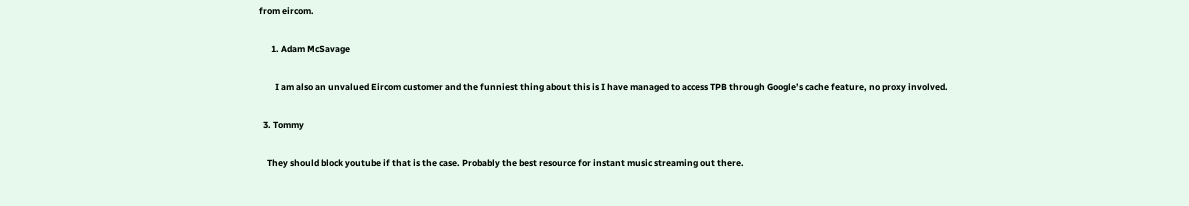from eircom.

      1. Adam McSavage

        I am also an unvalued Eircom customer and the funniest thing about this is I have managed to access TPB through Google’s cache feature, no proxy involved.

  3. Tommy

    They should block youtube if that is the case. Probably the best resource for instant music streaming out there.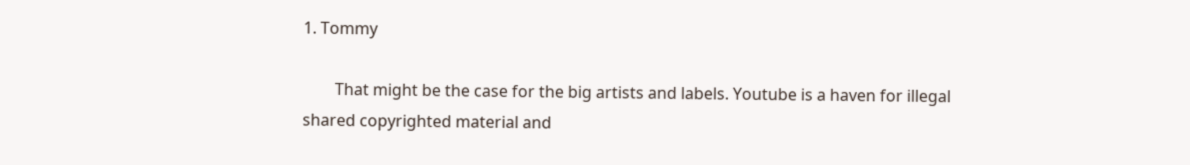1. Tommy

        That might be the case for the big artists and labels. Youtube is a haven for illegal shared copyrighted material and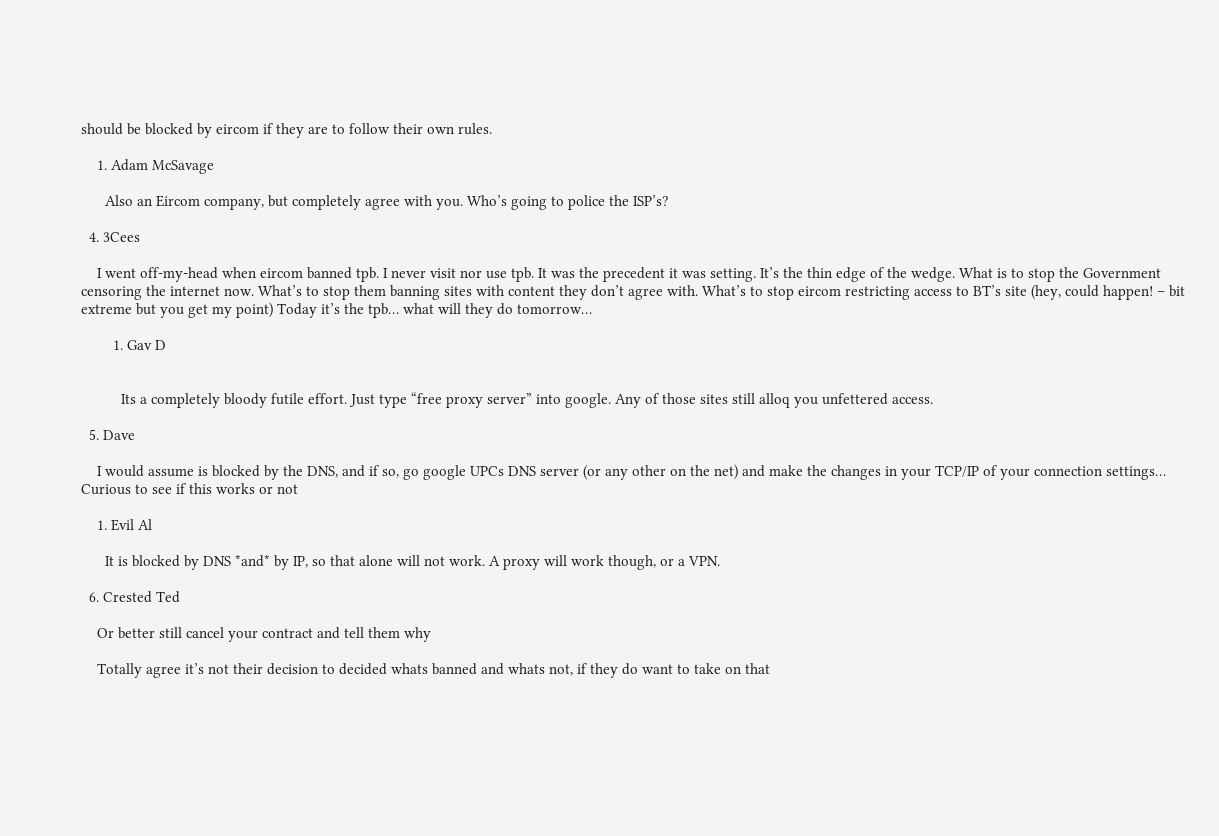should be blocked by eircom if they are to follow their own rules.

    1. Adam McSavage

      Also an Eircom company, but completely agree with you. Who’s going to police the ISP’s?

  4. 3Cees

    I went off-my-head when eircom banned tpb. I never visit nor use tpb. It was the precedent it was setting. It’s the thin edge of the wedge. What is to stop the Government censoring the internet now. What’s to stop them banning sites with content they don’t agree with. What’s to stop eircom restricting access to BT’s site (hey, could happen! – bit extreme but you get my point) Today it’s the tpb… what will they do tomorrow…

        1. Gav D


          Its a completely bloody futile effort. Just type “free proxy server” into google. Any of those sites still alloq you unfettered access.

  5. Dave

    I would assume is blocked by the DNS, and if so, go google UPCs DNS server (or any other on the net) and make the changes in your TCP/IP of your connection settings… Curious to see if this works or not

    1. Evil Al

      It is blocked by DNS *and* by IP, so that alone will not work. A proxy will work though, or a VPN.

  6. Crested Ted

    Or better still cancel your contract and tell them why

    Totally agree it’s not their decision to decided whats banned and whats not, if they do want to take on that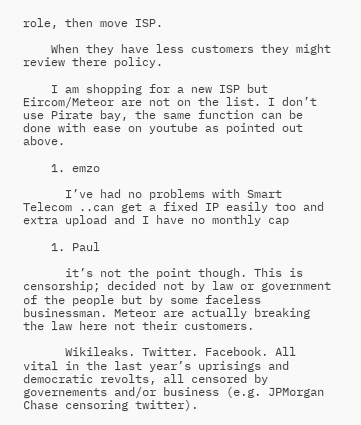role, then move ISP.

    When they have less customers they might review there policy.

    I am shopping for a new ISP but Eircom/Meteor are not on the list. I don’t use Pirate bay, the same function can be done with ease on youtube as pointed out above.

    1. emzo

      I’ve had no problems with Smart Telecom ..can get a fixed IP easily too and extra upload and I have no monthly cap

    1. Paul

      it’s not the point though. This is censorship; decided not by law or government of the people but by some faceless businessman. Meteor are actually breaking the law here not their customers.

      Wikileaks. Twitter. Facebook. All vital in the last year’s uprisings and democratic revolts, all censored by governements and/or business (e.g. JPMorgan Chase censoring twitter).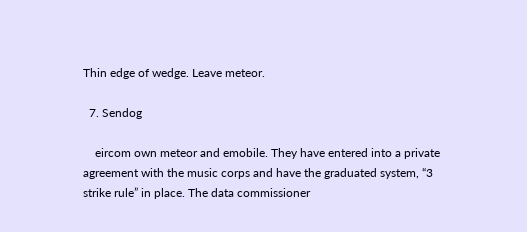Thin edge of wedge. Leave meteor.

  7. Sendog

    eircom own meteor and emobile. They have entered into a private agreement with the music corps and have the graduated system, “3 strike rule” in place. The data commissioner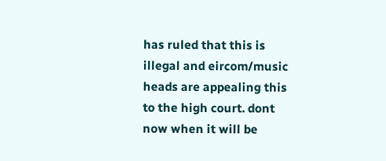has ruled that this is illegal and eircom/music heads are appealing this to the high court. dont now when it will be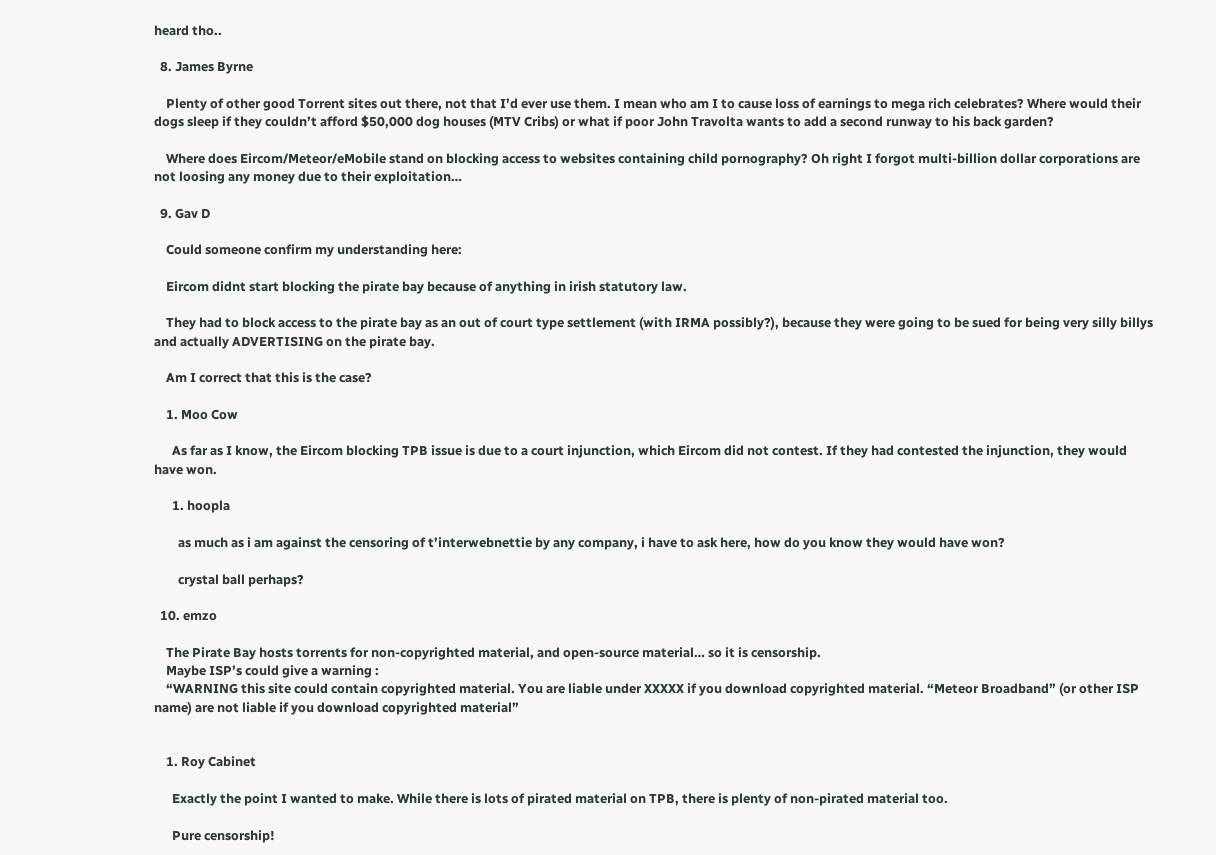heard tho..

  8. James Byrne

    Plenty of other good Torrent sites out there, not that I’d ever use them. I mean who am I to cause loss of earnings to mega rich celebrates? Where would their dogs sleep if they couldn’t afford $50,000 dog houses (MTV Cribs) or what if poor John Travolta wants to add a second runway to his back garden?

    Where does Eircom/Meteor/eMobile stand on blocking access to websites containing child pornography? Oh right I forgot multi-billion dollar corporations are not loosing any money due to their exploitation…

  9. Gav D

    Could someone confirm my understanding here:

    Eircom didnt start blocking the pirate bay because of anything in irish statutory law.

    They had to block access to the pirate bay as an out of court type settlement (with IRMA possibly?), because they were going to be sued for being very silly billys and actually ADVERTISING on the pirate bay.

    Am I correct that this is the case?

    1. Moo Cow

      As far as I know, the Eircom blocking TPB issue is due to a court injunction, which Eircom did not contest. If they had contested the injunction, they would have won.

      1. hoopla

        as much as i am against the censoring of t’interwebnettie by any company, i have to ask here, how do you know they would have won?

        crystal ball perhaps?

  10. emzo

    The Pirate Bay hosts torrents for non-copyrighted material, and open-source material… so it is censorship.
    Maybe ISP’s could give a warning :
    “WARNING this site could contain copyrighted material. You are liable under XXXXX if you download copyrighted material. “Meteor Broadband” (or other ISP name) are not liable if you download copyrighted material”


    1. Roy Cabinet

      Exactly the point I wanted to make. While there is lots of pirated material on TPB, there is plenty of non-pirated material too.

      Pure censorship!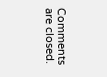Comments are closed.